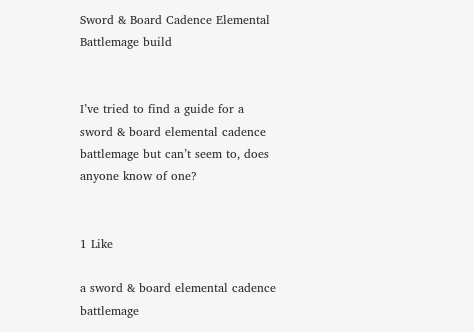Sword & Board Cadence Elemental Battlemage build


I’ve tried to find a guide for a sword & board elemental cadence battlemage but can’t seem to, does anyone know of one?


1 Like

a sword & board elemental cadence battlemage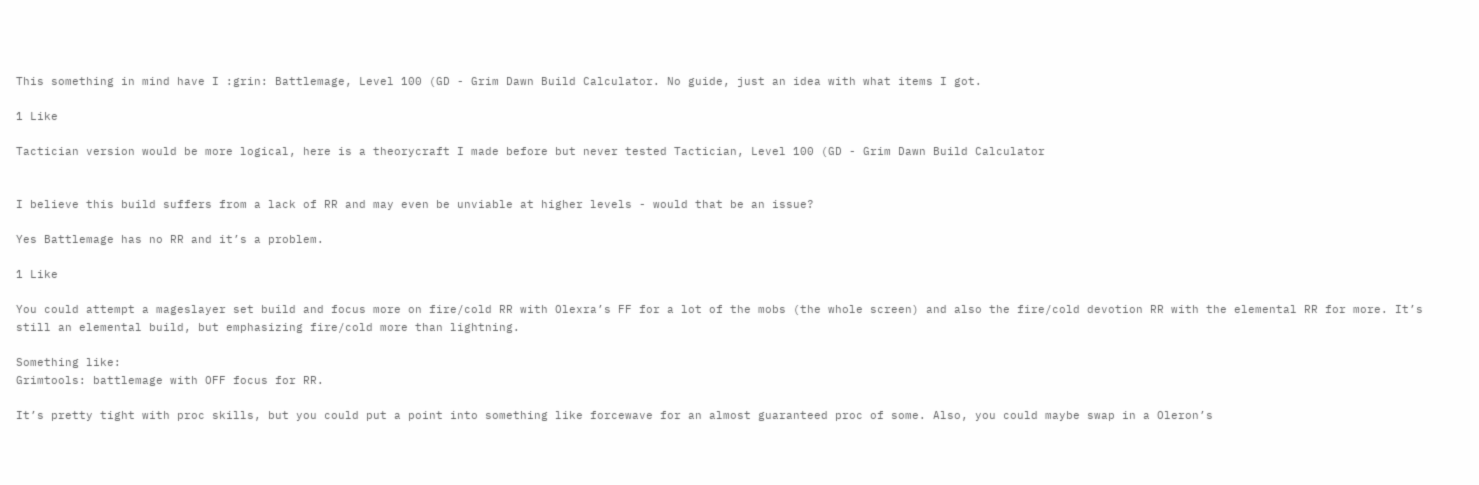This something in mind have I :grin: Battlemage, Level 100 (GD - Grim Dawn Build Calculator. No guide, just an idea with what items I got.

1 Like

Tactician version would be more logical, here is a theorycraft I made before but never tested Tactician, Level 100 (GD - Grim Dawn Build Calculator


I believe this build suffers from a lack of RR and may even be unviable at higher levels - would that be an issue?

Yes Battlemage has no RR and it’s a problem.

1 Like

You could attempt a mageslayer set build and focus more on fire/cold RR with Olexra’s FF for a lot of the mobs (the whole screen) and also the fire/cold devotion RR with the elemental RR for more. It’s still an elemental build, but emphasizing fire/cold more than lightning.

Something like:
Grimtools: battlemage with OFF focus for RR.

It’s pretty tight with proc skills, but you could put a point into something like forcewave for an almost guaranteed proc of some. Also, you could maybe swap in a Oleron’s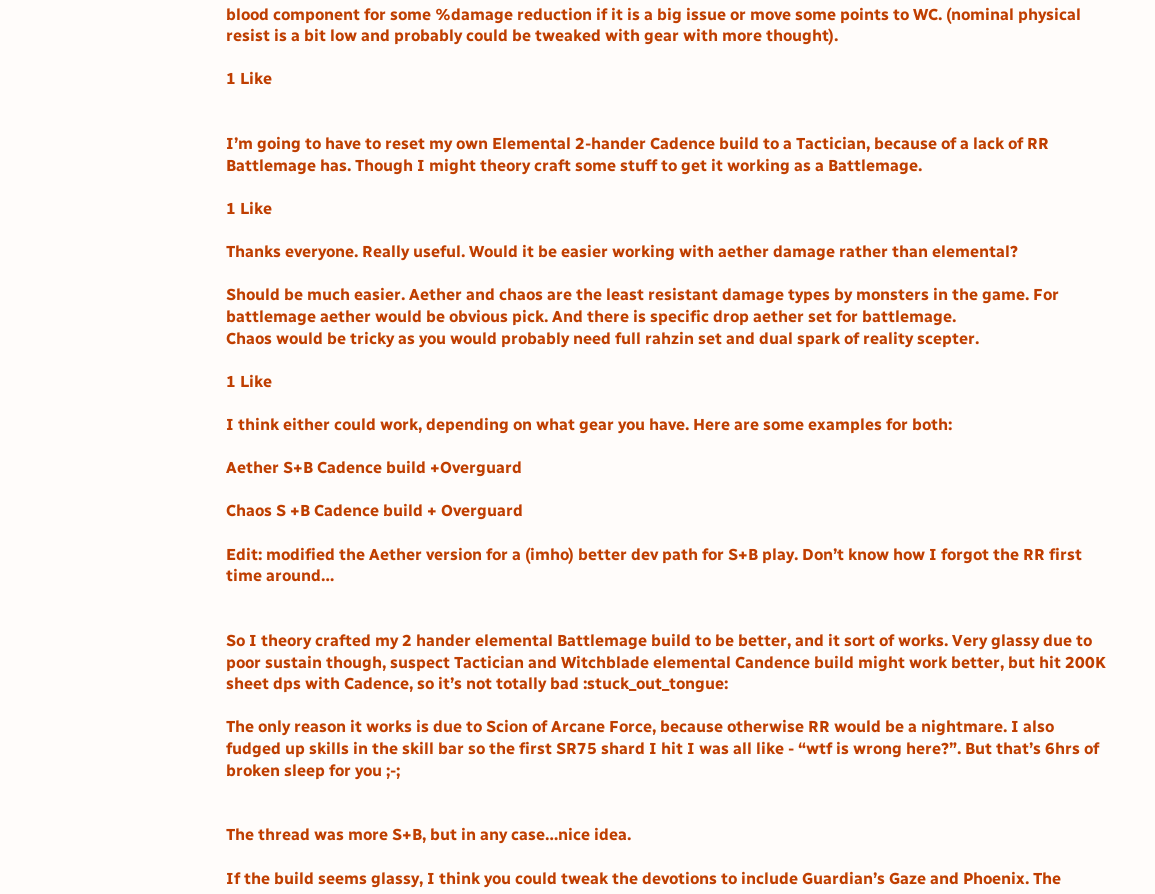blood component for some %damage reduction if it is a big issue or move some points to WC. (nominal physical resist is a bit low and probably could be tweaked with gear with more thought).

1 Like


I’m going to have to reset my own Elemental 2-hander Cadence build to a Tactician, because of a lack of RR Battlemage has. Though I might theory craft some stuff to get it working as a Battlemage.

1 Like

Thanks everyone. Really useful. Would it be easier working with aether damage rather than elemental?

Should be much easier. Aether and chaos are the least resistant damage types by monsters in the game. For battlemage aether would be obvious pick. And there is specific drop aether set for battlemage.
Chaos would be tricky as you would probably need full rahzin set and dual spark of reality scepter.

1 Like

I think either could work, depending on what gear you have. Here are some examples for both:

Aether S+B Cadence build +Overguard

Chaos S +B Cadence build + Overguard

Edit: modified the Aether version for a (imho) better dev path for S+B play. Don’t know how I forgot the RR first time around…


So I theory crafted my 2 hander elemental Battlemage build to be better, and it sort of works. Very glassy due to poor sustain though, suspect Tactician and Witchblade elemental Candence build might work better, but hit 200K sheet dps with Cadence, so it’s not totally bad :stuck_out_tongue:

The only reason it works is due to Scion of Arcane Force, because otherwise RR would be a nightmare. I also fudged up skills in the skill bar so the first SR75 shard I hit I was all like - “wtf is wrong here?”. But that’s 6hrs of broken sleep for you ;-;


The thread was more S+B, but in any case…nice idea.

If the build seems glassy, I think you could tweak the devotions to include Guardian’s Gaze and Phoenix. The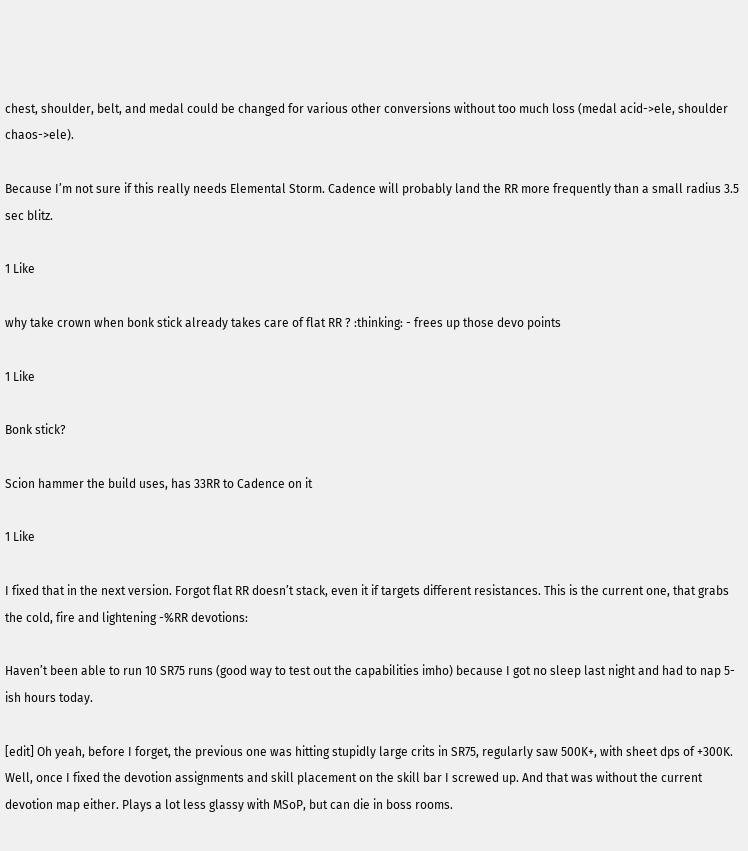chest, shoulder, belt, and medal could be changed for various other conversions without too much loss (medal acid->ele, shoulder chaos->ele).

Because I’m not sure if this really needs Elemental Storm. Cadence will probably land the RR more frequently than a small radius 3.5 sec blitz.

1 Like

why take crown when bonk stick already takes care of flat RR ? :thinking: - frees up those devo points

1 Like

Bonk stick?

Scion hammer the build uses, has 33RR to Cadence on it

1 Like

I fixed that in the next version. Forgot flat RR doesn’t stack, even it if targets different resistances. This is the current one, that grabs the cold, fire and lightening -%RR devotions:

Haven’t been able to run 10 SR75 runs (good way to test out the capabilities imho) because I got no sleep last night and had to nap 5-ish hours today.

[edit] Oh yeah, before I forget, the previous one was hitting stupidly large crits in SR75, regularly saw 500K+, with sheet dps of +300K. Well, once I fixed the devotion assignments and skill placement on the skill bar I screwed up. And that was without the current devotion map either. Plays a lot less glassy with MSoP, but can die in boss rooms.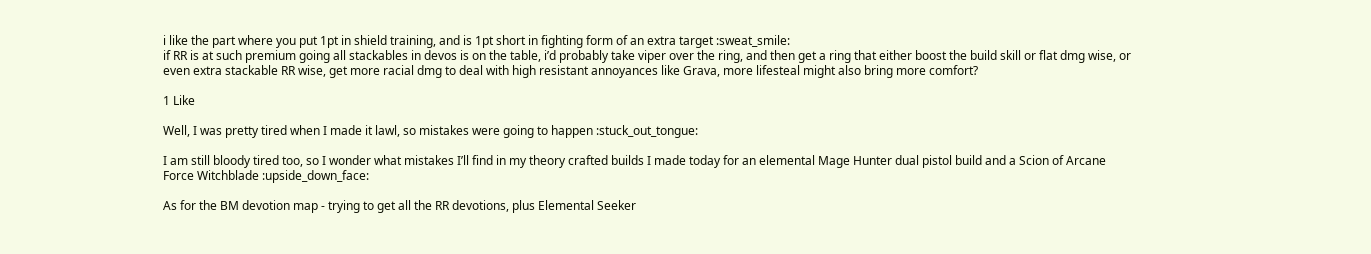i like the part where you put 1pt in shield training, and is 1pt short in fighting form of an extra target :sweat_smile:
if RR is at such premium going all stackables in devos is on the table, i’d probably take viper over the ring, and then get a ring that either boost the build skill or flat dmg wise, or even extra stackable RR wise, get more racial dmg to deal with high resistant annoyances like Grava, more lifesteal might also bring more comfort?

1 Like

Well, I was pretty tired when I made it lawl, so mistakes were going to happen :stuck_out_tongue:

I am still bloody tired too, so I wonder what mistakes I’ll find in my theory crafted builds I made today for an elemental Mage Hunter dual pistol build and a Scion of Arcane Force Witchblade :upside_down_face:

As for the BM devotion map - trying to get all the RR devotions, plus Elemental Seeker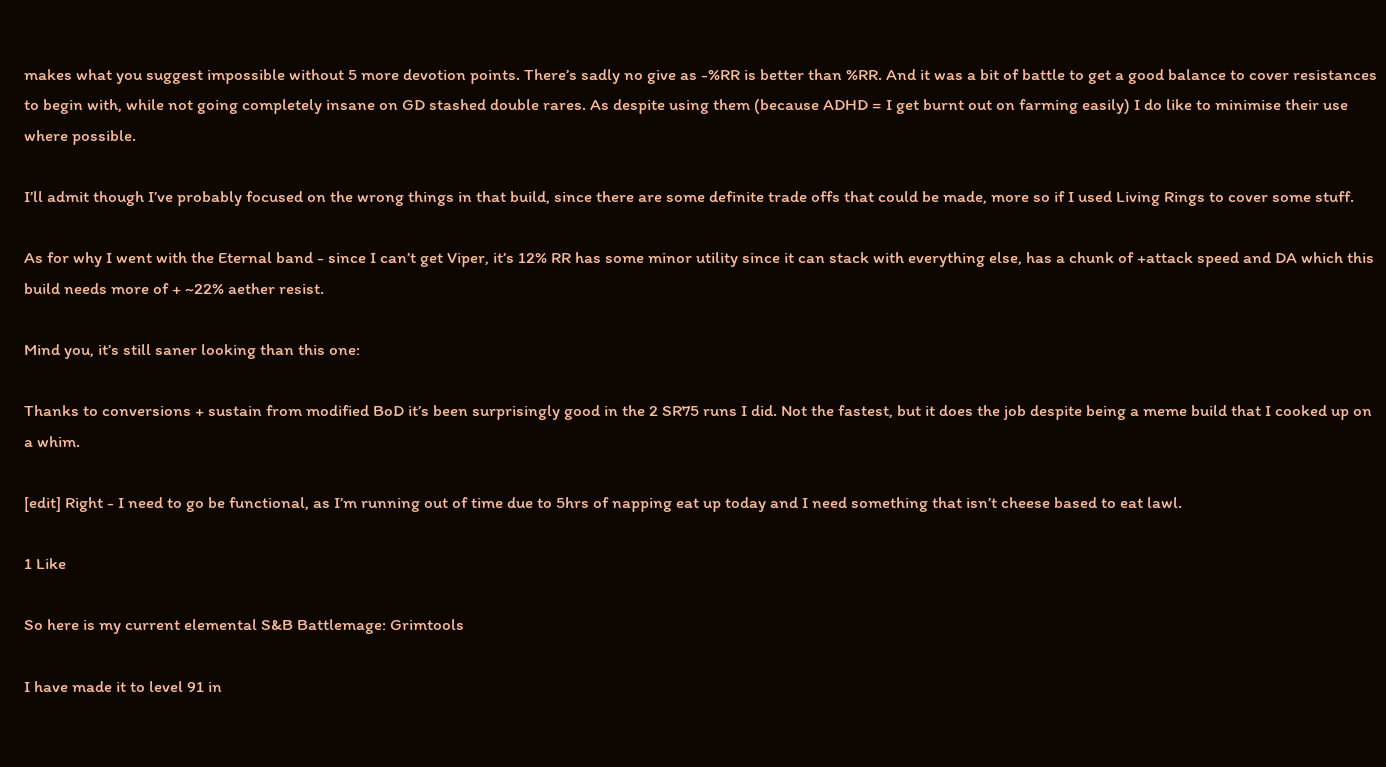makes what you suggest impossible without 5 more devotion points. There’s sadly no give as -%RR is better than %RR. And it was a bit of battle to get a good balance to cover resistances to begin with, while not going completely insane on GD stashed double rares. As despite using them (because ADHD = I get burnt out on farming easily) I do like to minimise their use where possible.

I’ll admit though I’ve probably focused on the wrong things in that build, since there are some definite trade offs that could be made, more so if I used Living Rings to cover some stuff.

As for why I went with the Eternal band - since I can’t get Viper, it’s 12% RR has some minor utility since it can stack with everything else, has a chunk of +attack speed and DA which this build needs more of + ~22% aether resist.

Mind you, it’s still saner looking than this one:

Thanks to conversions + sustain from modified BoD it’s been surprisingly good in the 2 SR75 runs I did. Not the fastest, but it does the job despite being a meme build that I cooked up on a whim.

[edit] Right - I need to go be functional, as I’m running out of time due to 5hrs of napping eat up today and I need something that isn’t cheese based to eat lawl.

1 Like

So here is my current elemental S&B Battlemage: Grimtools

I have made it to level 91 in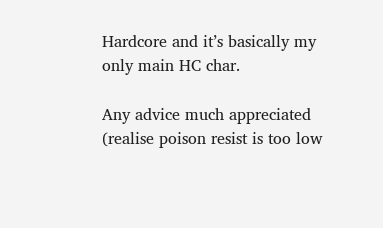Hardcore and it’s basically my only main HC char.

Any advice much appreciated (realise poison resist is too low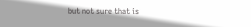but not sure that is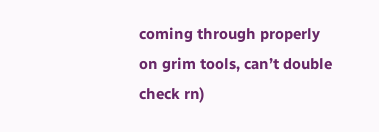coming through properly on grim tools, can’t double check rn)